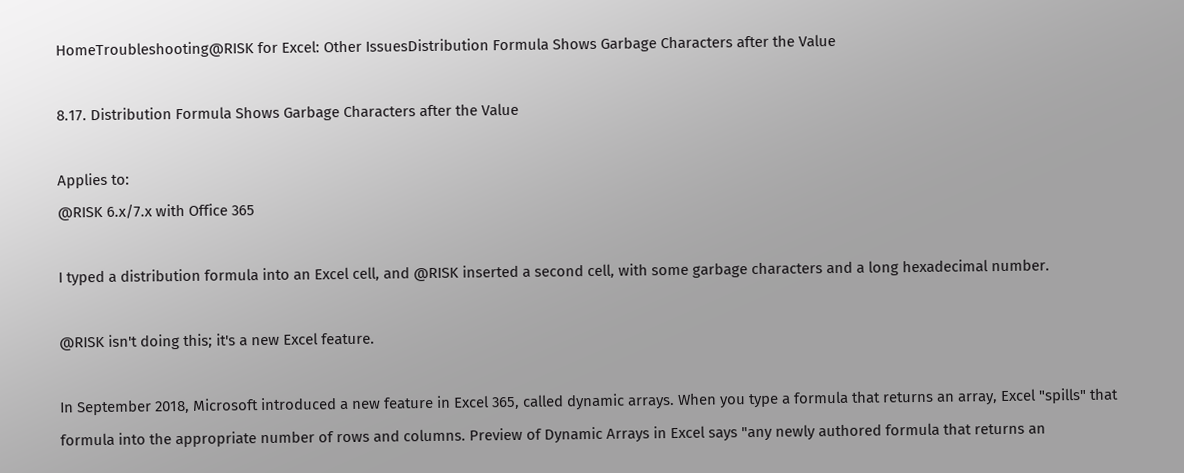HomeTroubleshooting@RISK for Excel: Other IssuesDistribution Formula Shows Garbage Characters after the Value

8.17. Distribution Formula Shows Garbage Characters after the Value

Applies to:
@RISK 6.x/7.x with Office 365

I typed a distribution formula into an Excel cell, and @RISK inserted a second cell, with some garbage characters and a long hexadecimal number.

@RISK isn't doing this; it's a new Excel feature.

In September 2018, Microsoft introduced a new feature in Excel 365, called dynamic arrays. When you type a formula that returns an array, Excel "spills" that formula into the appropriate number of rows and columns. Preview of Dynamic Arrays in Excel says "any newly authored formula that returns an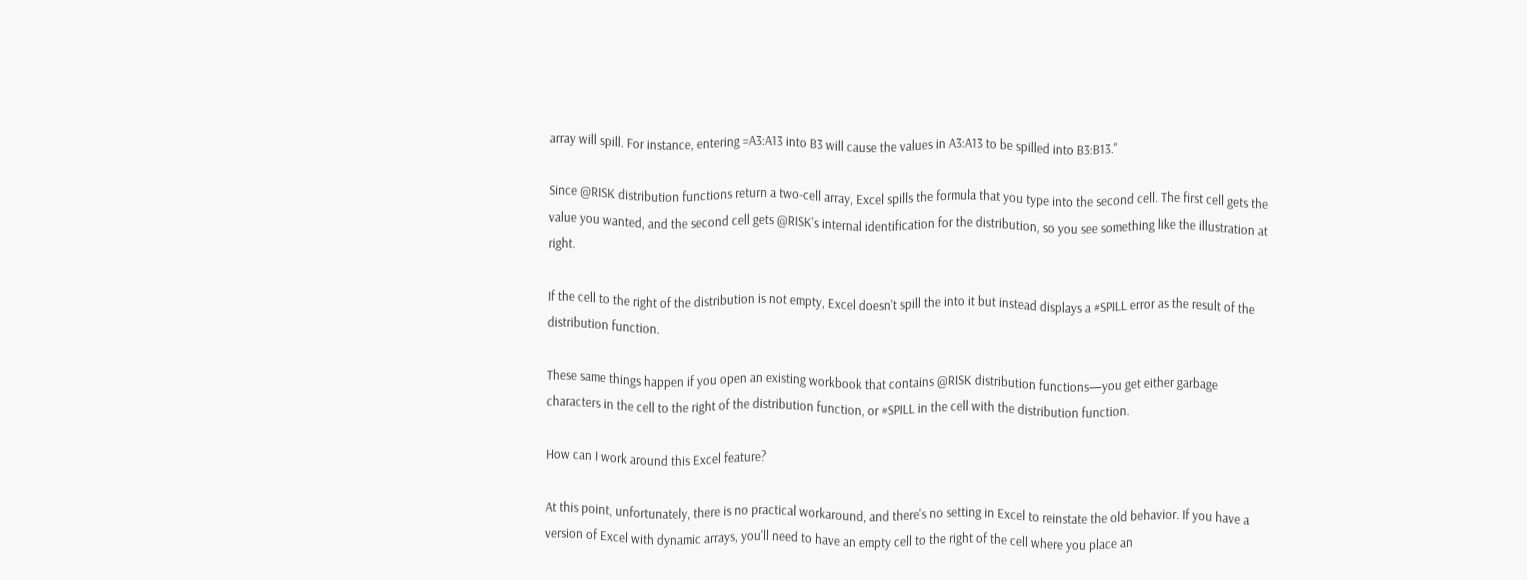array will spill. For instance, entering =A3:A13 into B3 will cause the values in A3:A13 to be spilled into B3:B13."

Since @RISK distribution functions return a two-cell array, Excel spills the formula that you type into the second cell. The first cell gets the value you wanted, and the second cell gets @RISK's internal identification for the distribution, so you see something like the illustration at right.

If the cell to the right of the distribution is not empty, Excel doesn't spill the into it but instead displays a #SPILL error as the result of the distribution function.

These same things happen if you open an existing workbook that contains @RISK distribution functions—you get either garbage characters in the cell to the right of the distribution function, or #SPILL in the cell with the distribution function.

How can I work around this Excel feature?

At this point, unfortunately, there is no practical workaround, and there's no setting in Excel to reinstate the old behavior. If you have a version of Excel with dynamic arrays, you'll need to have an empty cell to the right of the cell where you place an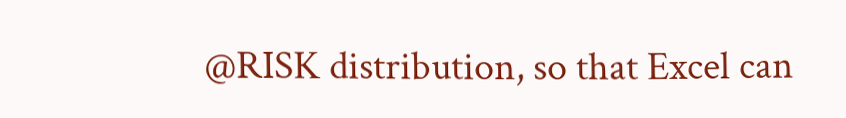@RISK distribution, so that Excel can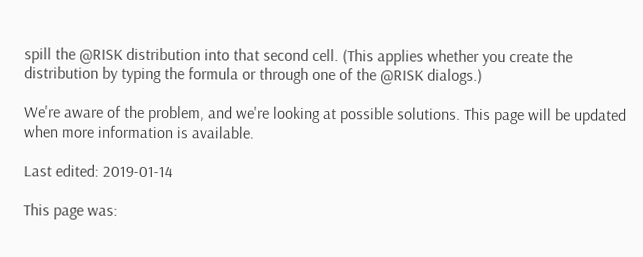spill the @RISK distribution into that second cell. (This applies whether you create the distribution by typing the formula or through one of the @RISK dialogs.)

We're aware of the problem, and we're looking at possible solutions. This page will be updated when more information is available.

Last edited: 2019-01-14

This page was: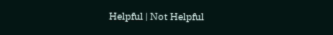Helpful | Not Helpful